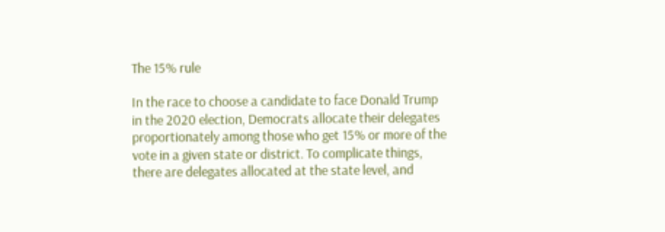The 15% rule

In the race to choose a candidate to face Donald Trump in the 2020 election, Democrats allocate their delegates proportionately among those who get 15% or more of the vote in a given state or district. To complicate things, there are delegates allocated at the state level, and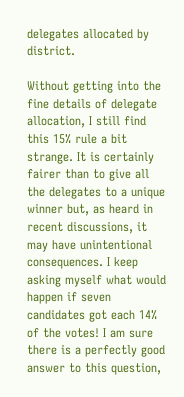delegates allocated by district.

Without getting into the fine details of delegate allocation, I still find this 15% rule a bit strange. It is certainly fairer than to give all the delegates to a unique winner but, as heard in recent discussions, it may have unintentional consequences. I keep asking myself what would happen if seven candidates got each 14% of the votes! I am sure there is a perfectly good answer to this question,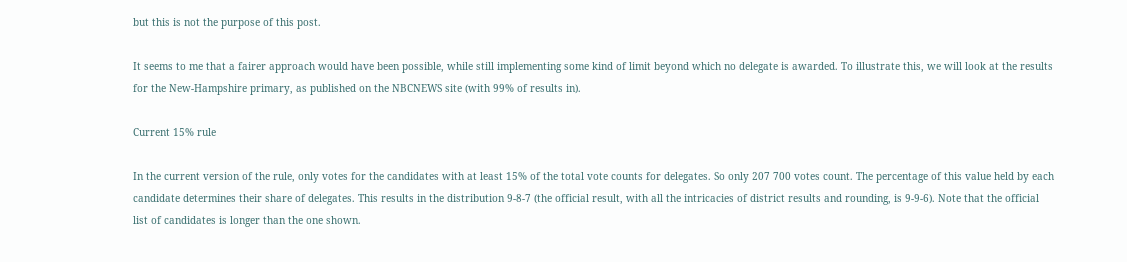but this is not the purpose of this post.

It seems to me that a fairer approach would have been possible, while still implementing some kind of limit beyond which no delegate is awarded. To illustrate this, we will look at the results for the New-Hampshire primary, as published on the NBCNEWS site (with 99% of results in).

Current 15% rule

In the current version of the rule, only votes for the candidates with at least 15% of the total vote counts for delegates. So only 207 700 votes count. The percentage of this value held by each candidate determines their share of delegates. This results in the distribution 9-8-7 (the official result, with all the intricacies of district results and rounding, is 9-9-6). Note that the official list of candidates is longer than the one shown.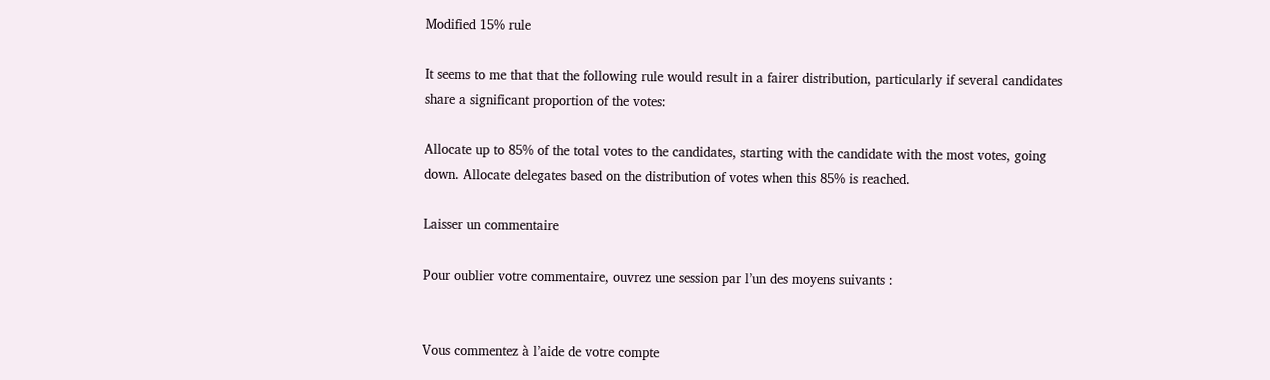Modified 15% rule

It seems to me that that the following rule would result in a fairer distribution, particularly if several candidates share a significant proportion of the votes:

Allocate up to 85% of the total votes to the candidates, starting with the candidate with the most votes, going down. Allocate delegates based on the distribution of votes when this 85% is reached.

Laisser un commentaire

Pour oublier votre commentaire, ouvrez une session par l’un des moyens suivants :


Vous commentez à l’aide de votre compte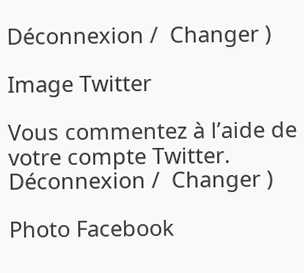Déconnexion /  Changer )

Image Twitter

Vous commentez à l’aide de votre compte Twitter. Déconnexion /  Changer )

Photo Facebook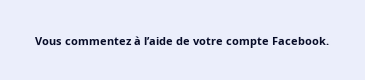Vous commentez à l’aide de votre compte Facebook.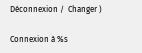Déconnexion /  Changer )

Connexion à %s